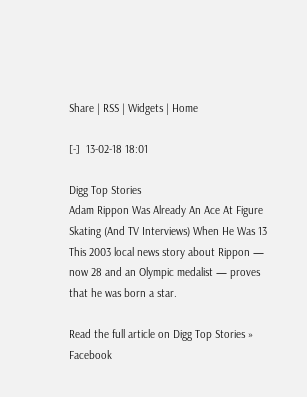Share | RSS | Widgets | Home

[-]  13-02-18 18:01

Digg Top Stories
Adam Rippon Was Already An Ace At Figure Skating (And TV Interviews) When He Was 13
This 2003 local news story about Rippon — now 28 and an Olympic medalist — proves that he was born a star.

Read the full article on Digg Top Stories »
Facebook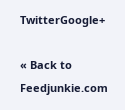TwitterGoogle+

« Back to Feedjunkie.com